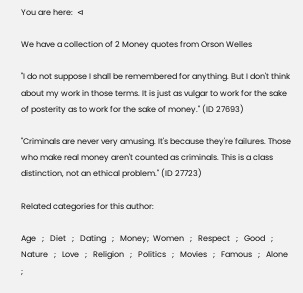You are here:  ⊲

We have a collection of 2 Money quotes from Orson Welles

"I do not suppose I shall be remembered for anything. But I don't think about my work in those terms. It is just as vulgar to work for the sake of posterity as to work for the sake of money." (ID 27693)

"Criminals are never very amusing. It's because they're failures. Those who make real money aren't counted as criminals. This is a class distinction, not an ethical problem." (ID 27723)

Related categories for this author:

Age   ;   Diet   ;   Dating   ;   Money;  Women   ;   Respect   ;   Good   ;   Nature   ;   Love   ;   Religion   ;   Politics   ;   Movies   ;   Famous   ;   Alone   ;